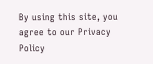By using this site, you agree to our Privacy Policy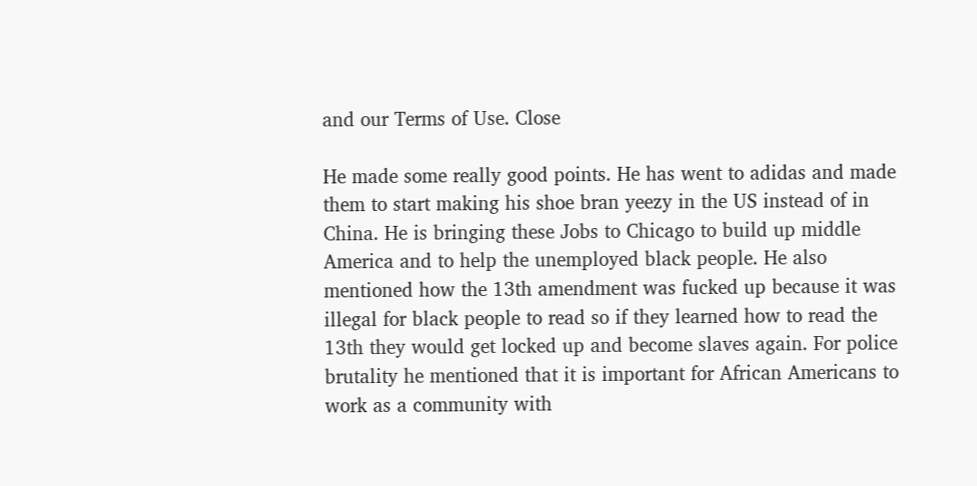and our Terms of Use. Close

He made some really good points. He has went to adidas and made them to start making his shoe bran yeezy in the US instead of in China. He is bringing these Jobs to Chicago to build up middle America and to help the unemployed black people. He also mentioned how the 13th amendment was fucked up because it was illegal for black people to read so if they learned how to read the 13th they would get locked up and become slaves again. For police brutality he mentioned that it is important for African Americans to work as a community with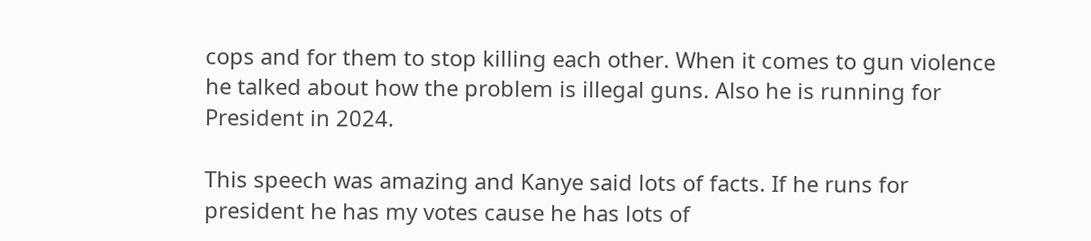cops and for them to stop killing each other. When it comes to gun violence he talked about how the problem is illegal guns. Also he is running for President in 2024.

This speech was amazing and Kanye said lots of facts. If he runs for president he has my votes cause he has lots of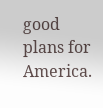good plans for America.